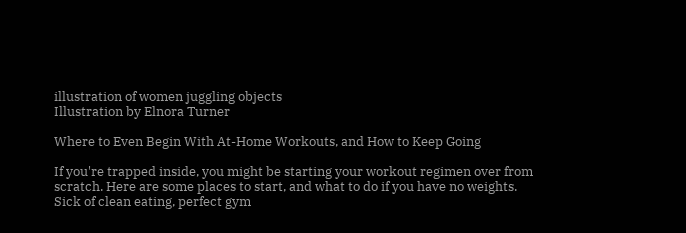illustration of women juggling objects
Illustration by Elnora Turner

Where to Even Begin With At-Home Workouts, and How to Keep Going

If you're trapped inside, you might be starting your workout regimen over from scratch. Here are some places to start, and what to do if you have no weights.
Sick of clean eating, perfect gym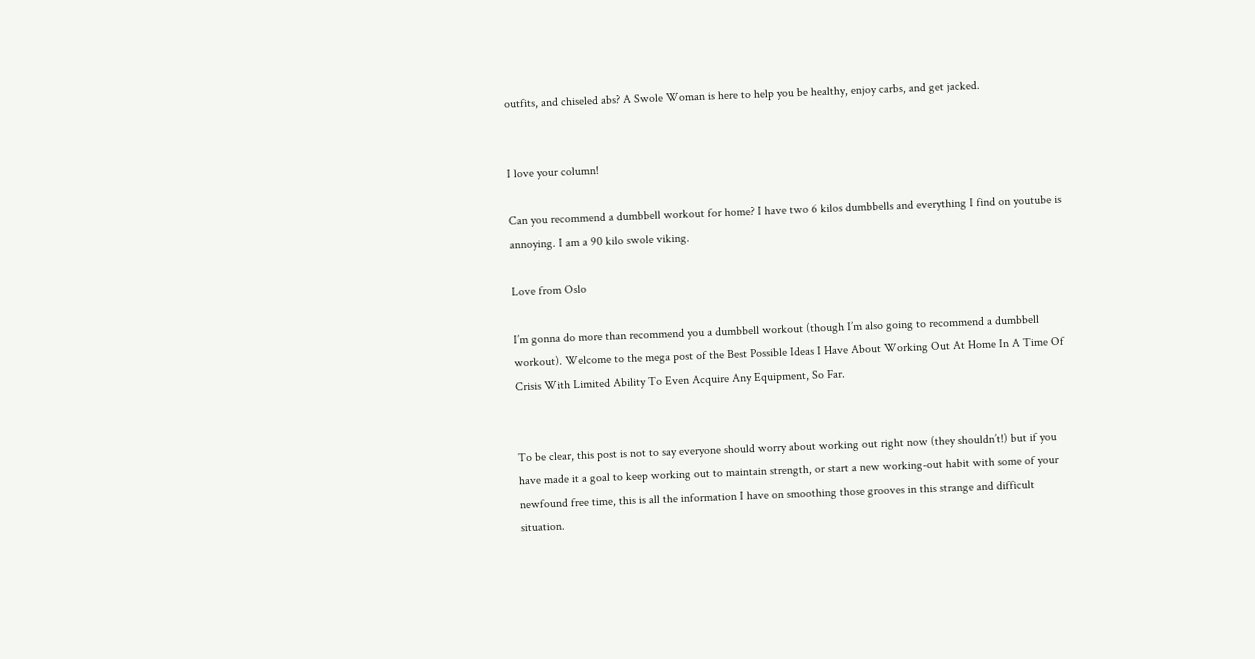outfits, and chiseled abs? A Swole Woman is here to help you be healthy, enjoy carbs, and get jacked.


I love your column!

Can you recommend a dumbbell workout for home? I have two 6 kilos dumbbells and everything I find on youtube is annoying. I am a 90 kilo swole viking.

Love from Oslo

I’m gonna do more than recommend you a dumbbell workout (though I’m also going to recommend a dumbbell workout). Welcome to the mega post of the Best Possible Ideas I Have About Working Out At Home In A Time Of Crisis With Limited Ability To Even Acquire Any Equipment, So Far.


To be clear, this post is not to say everyone should worry about working out right now (they shouldn’t!) but if you have made it a goal to keep working out to maintain strength, or start a new working-out habit with some of your newfound free time, this is all the information I have on smoothing those grooves in this strange and difficult situation.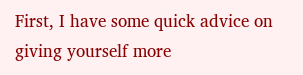First, I have some quick advice on giving yourself more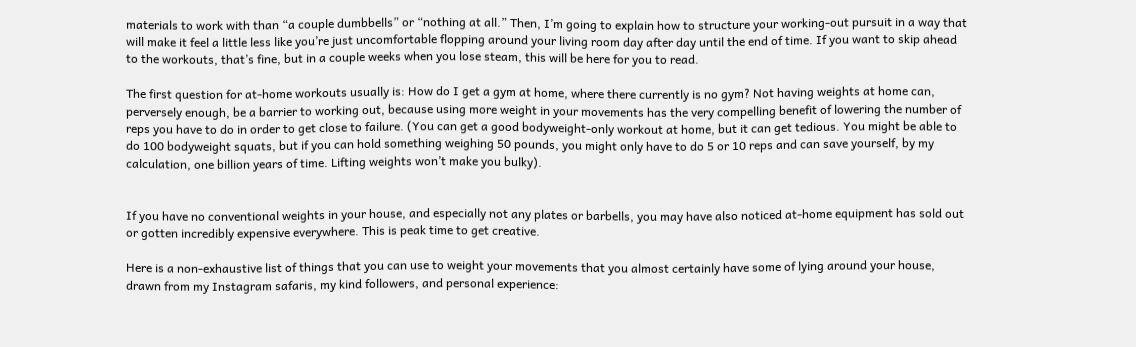materials to work with than “a couple dumbbells” or “nothing at all.” Then, I’m going to explain how to structure your working-out pursuit in a way that will make it feel a little less like you’re just uncomfortable flopping around your living room day after day until the end of time. If you want to skip ahead to the workouts, that’s fine, but in a couple weeks when you lose steam, this will be here for you to read.

The first question for at-home workouts usually is: How do I get a gym at home, where there currently is no gym? Not having weights at home can, perversely enough, be a barrier to working out, because using more weight in your movements has the very compelling benefit of lowering the number of reps you have to do in order to get close to failure. (You can get a good bodyweight-only workout at home, but it can get tedious. You might be able to do 100 bodyweight squats, but if you can hold something weighing 50 pounds, you might only have to do 5 or 10 reps and can save yourself, by my calculation, one billion years of time. Lifting weights won’t make you bulky).


If you have no conventional weights in your house, and especially not any plates or barbells, you may have also noticed at-home equipment has sold out or gotten incredibly expensive everywhere. This is peak time to get creative.

Here is a non-exhaustive list of things that you can use to weight your movements that you almost certainly have some of lying around your house, drawn from my Instagram safaris, my kind followers, and personal experience: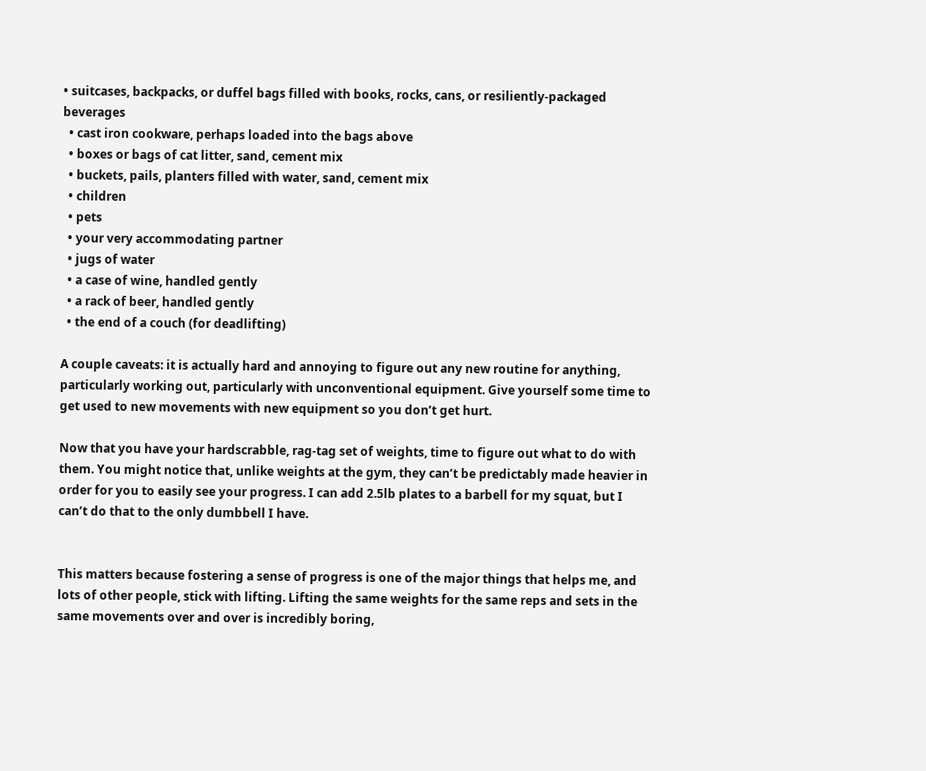• suitcases, backpacks, or duffel bags filled with books, rocks, cans, or resiliently-packaged beverages
  • cast iron cookware, perhaps loaded into the bags above
  • boxes or bags of cat litter, sand, cement mix
  • buckets, pails, planters filled with water, sand, cement mix
  • children
  • pets
  • your very accommodating partner
  • jugs of water
  • a case of wine, handled gently
  • a rack of beer, handled gently
  • the end of a couch (for deadlifting)

A couple caveats: it is actually hard and annoying to figure out any new routine for anything, particularly working out, particularly with unconventional equipment. Give yourself some time to get used to new movements with new equipment so you don’t get hurt.

Now that you have your hardscrabble, rag-tag set of weights, time to figure out what to do with them. You might notice that, unlike weights at the gym, they can’t be predictably made heavier in order for you to easily see your progress. I can add 2.5lb plates to a barbell for my squat, but I can’t do that to the only dumbbell I have.


This matters because fostering a sense of progress is one of the major things that helps me, and lots of other people, stick with lifting. Lifting the same weights for the same reps and sets in the same movements over and over is incredibly boring,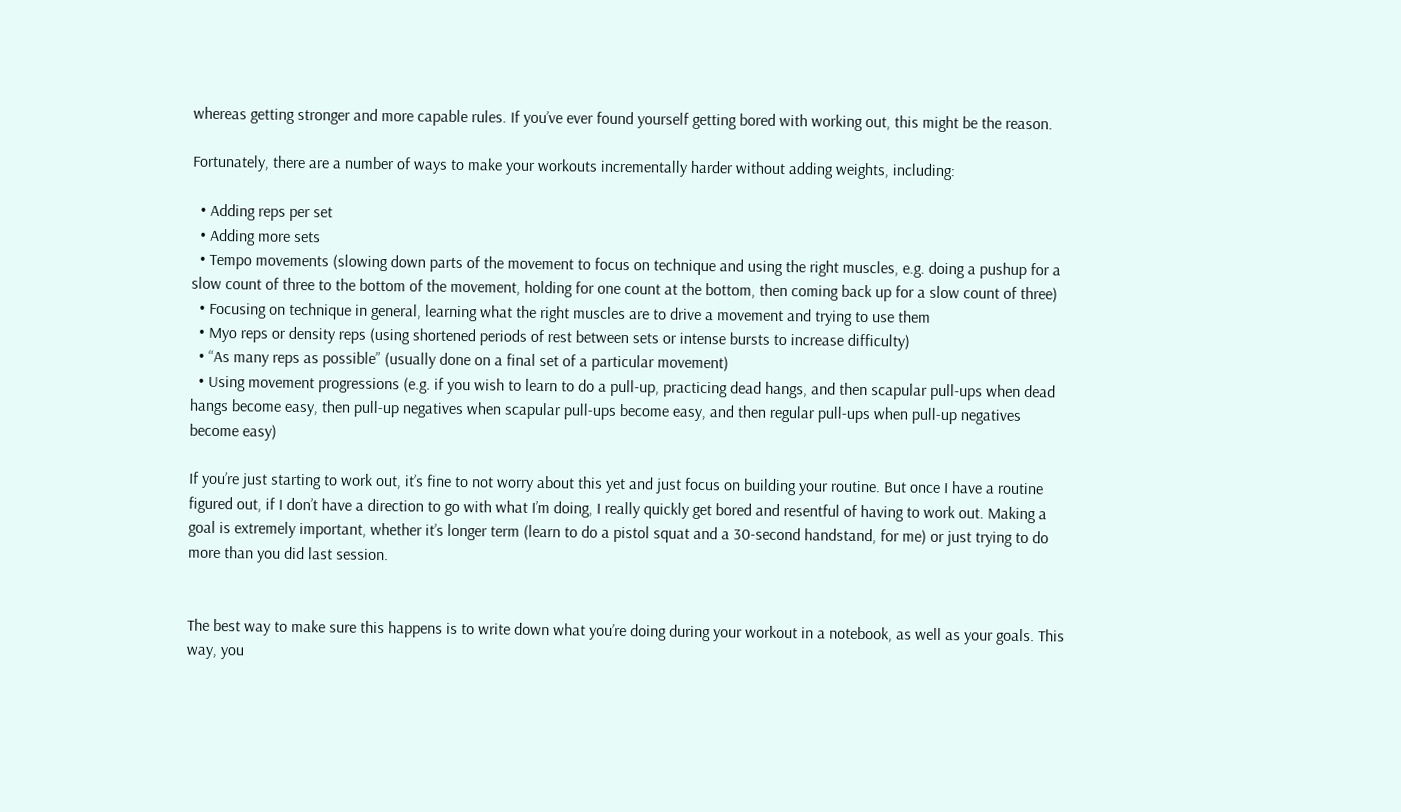whereas getting stronger and more capable rules. If you’ve ever found yourself getting bored with working out, this might be the reason.

Fortunately, there are a number of ways to make your workouts incrementally harder without adding weights, including:

  • Adding reps per set
  • Adding more sets
  • Tempo movements (slowing down parts of the movement to focus on technique and using the right muscles, e.g. doing a pushup for a slow count of three to the bottom of the movement, holding for one count at the bottom, then coming back up for a slow count of three)
  • Focusing on technique in general, learning what the right muscles are to drive a movement and trying to use them
  • Myo reps or density reps (using shortened periods of rest between sets or intense bursts to increase difficulty)
  • “As many reps as possible” (usually done on a final set of a particular movement)
  • Using movement progressions (e.g. if you wish to learn to do a pull-up, practicing dead hangs, and then scapular pull-ups when dead hangs become easy, then pull-up negatives when scapular pull-ups become easy, and then regular pull-ups when pull-up negatives become easy)

If you’re just starting to work out, it’s fine to not worry about this yet and just focus on building your routine. But once I have a routine figured out, if I don’t have a direction to go with what I’m doing, I really quickly get bored and resentful of having to work out. Making a goal is extremely important, whether it’s longer term (learn to do a pistol squat and a 30-second handstand, for me) or just trying to do more than you did last session.


The best way to make sure this happens is to write down what you’re doing during your workout in a notebook, as well as your goals. This way, you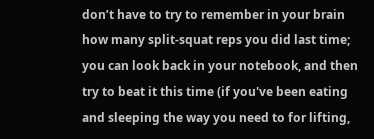don’t have to try to remember in your brain how many split-squat reps you did last time; you can look back in your notebook, and then try to beat it this time (if you've been eating and sleeping the way you need to for lifting,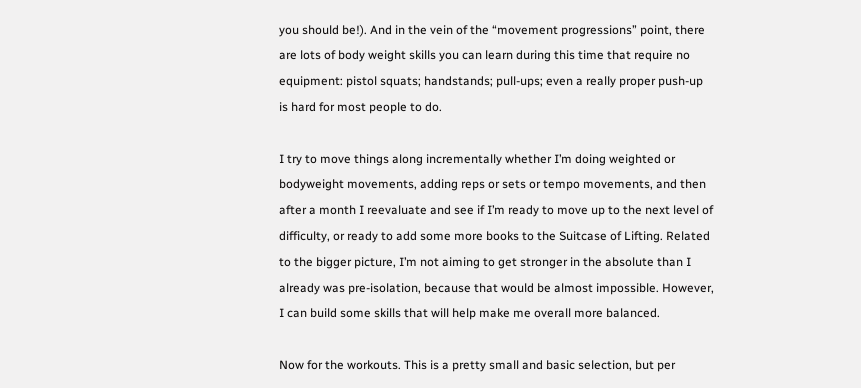you should be!). And in the vein of the “movement progressions” point, there are lots of body weight skills you can learn during this time that require no equipment: pistol squats; handstands; pull-ups; even a really proper push-up is hard for most people to do.

I try to move things along incrementally whether I’m doing weighted or bodyweight movements, adding reps or sets or tempo movements, and then after a month I reevaluate and see if I’m ready to move up to the next level of difficulty, or ready to add some more books to the Suitcase of Lifting. Related to the bigger picture, I’m not aiming to get stronger in the absolute than I already was pre-isolation, because that would be almost impossible. However, I can build some skills that will help make me overall more balanced.

Now for the workouts. This is a pretty small and basic selection, but per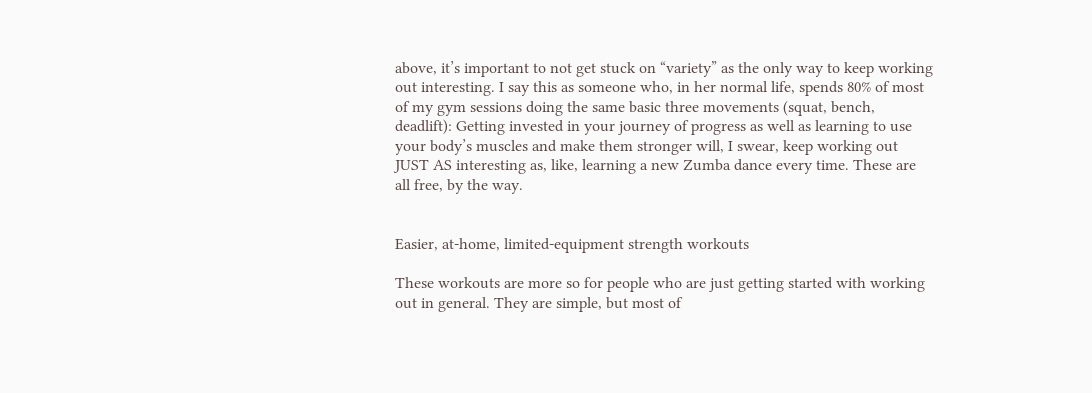above, it’s important to not get stuck on “variety” as the only way to keep working out interesting. I say this as someone who, in her normal life, spends 80% of most of my gym sessions doing the same basic three movements (squat, bench, deadlift): Getting invested in your journey of progress as well as learning to use your body’s muscles and make them stronger will, I swear, keep working out JUST AS interesting as, like, learning a new Zumba dance every time. These are all free, by the way.


Easier, at-home, limited-equipment strength workouts

These workouts are more so for people who are just getting started with working out in general. They are simple, but most of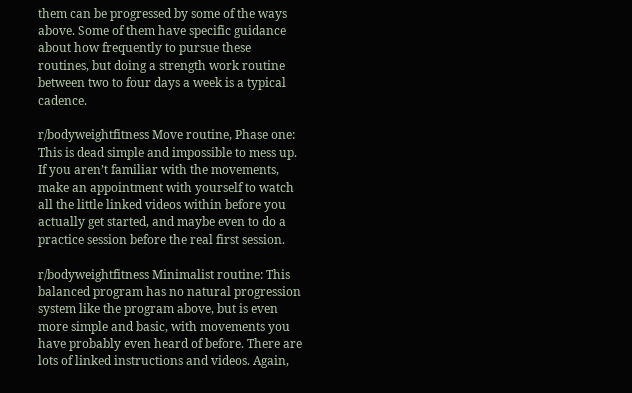them can be progressed by some of the ways above. Some of them have specific guidance about how frequently to pursue these routines, but doing a strength work routine between two to four days a week is a typical cadence.

r/bodyweightfitness Move routine, Phase one: This is dead simple and impossible to mess up. If you aren’t familiar with the movements, make an appointment with yourself to watch all the little linked videos within before you actually get started, and maybe even to do a practice session before the real first session.

r/bodyweightfitness Minimalist routine: This balanced program has no natural progression system like the program above, but is even more simple and basic, with movements you have probably even heard of before. There are lots of linked instructions and videos. Again,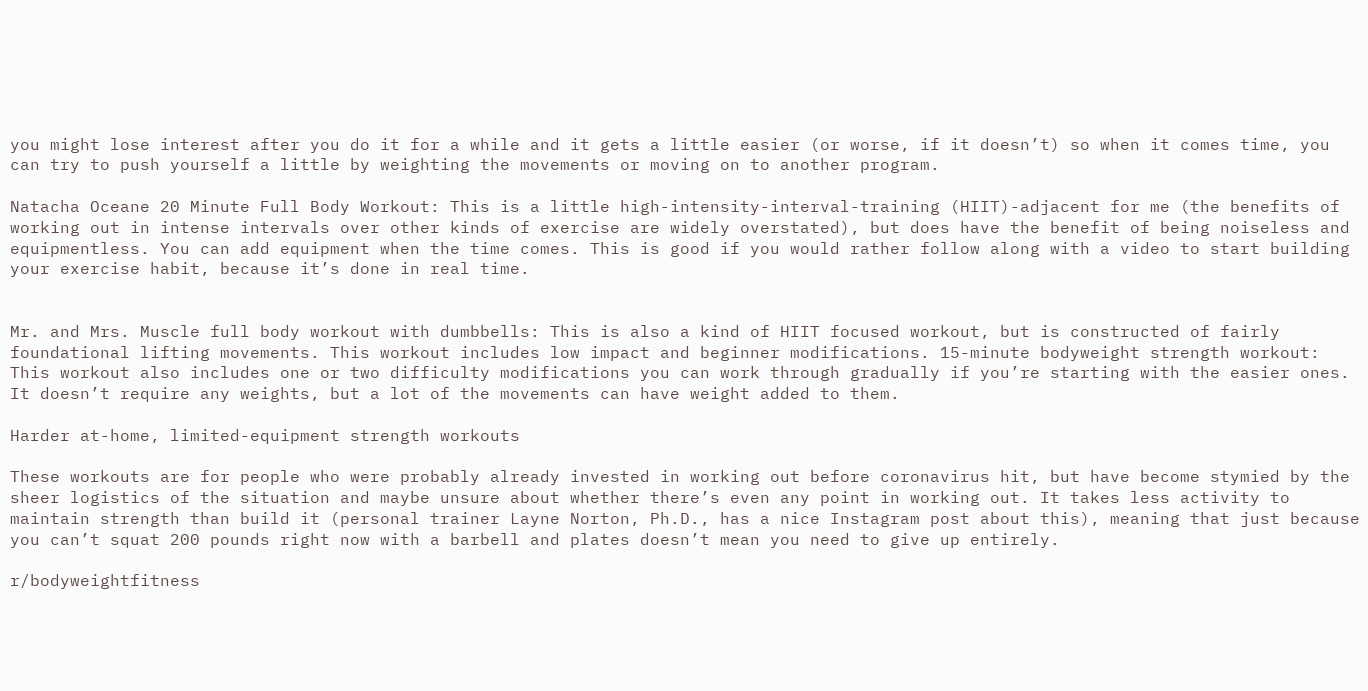you might lose interest after you do it for a while and it gets a little easier (or worse, if it doesn’t) so when it comes time, you can try to push yourself a little by weighting the movements or moving on to another program.

Natacha Oceane 20 Minute Full Body Workout: This is a little high-intensity-interval-training (HIIT)-adjacent for me (the benefits of working out in intense intervals over other kinds of exercise are widely overstated), but does have the benefit of being noiseless and equipmentless. You can add equipment when the time comes. This is good if you would rather follow along with a video to start building your exercise habit, because it’s done in real time.


Mr. and Mrs. Muscle full body workout with dumbbells: This is also a kind of HIIT focused workout, but is constructed of fairly foundational lifting movements. This workout includes low impact and beginner modifications. 15-minute bodyweight strength workout: This workout also includes one or two difficulty modifications you can work through gradually if you’re starting with the easier ones. It doesn’t require any weights, but a lot of the movements can have weight added to them.

Harder at-home, limited-equipment strength workouts

These workouts are for people who were probably already invested in working out before coronavirus hit, but have become stymied by the sheer logistics of the situation and maybe unsure about whether there’s even any point in working out. It takes less activity to maintain strength than build it (personal trainer Layne Norton, Ph.D., has a nice Instagram post about this), meaning that just because you can’t squat 200 pounds right now with a barbell and plates doesn’t mean you need to give up entirely.

r/bodyweightfitness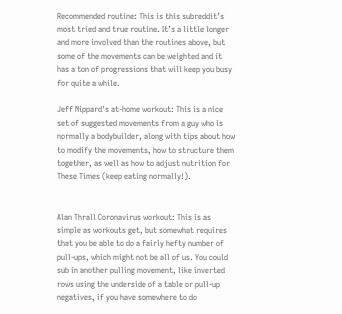Recommended routine: This is this subreddit’s most tried and true routine. It’s a little longer and more involved than the routines above, but some of the movements can be weighted and it has a ton of progressions that will keep you busy for quite a while.

Jeff Nippard's at-home workout: This is a nice set of suggested movements from a guy who is normally a bodybuilder, along with tips about how to modify the movements, how to structure them together, as well as how to adjust nutrition for These Times (keep eating normally!).


Alan Thrall Coronavirus workout: This is as simple as workouts get, but somewhat requires that you be able to do a fairly hefty number of pull-ups, which might not be all of us. You could sub in another pulling movement, like inverted rows using the underside of a table or pull-up negatives, if you have somewhere to do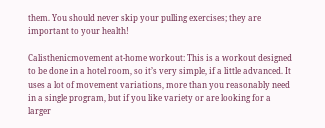them. You should never skip your pulling exercises; they are important to your health!

Calisthenicmovement at-home workout: This is a workout designed to be done in a hotel room, so it’s very simple, if a little advanced. It uses a lot of movement variations, more than you reasonably need in a single program, but if you like variety or are looking for a larger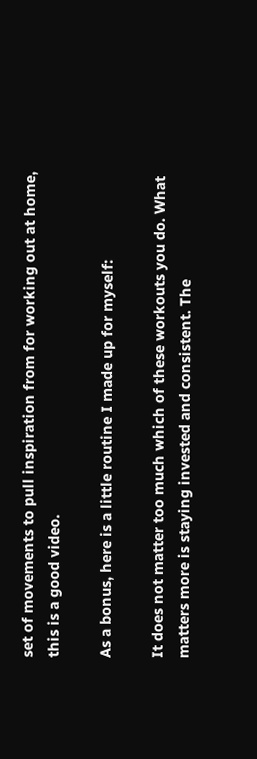set of movements to pull inspiration from for working out at home, this is a good video.

As a bonus, here is a little routine I made up for myself:

It does not matter too much which of these workouts you do. What matters more is staying invested and consistent. The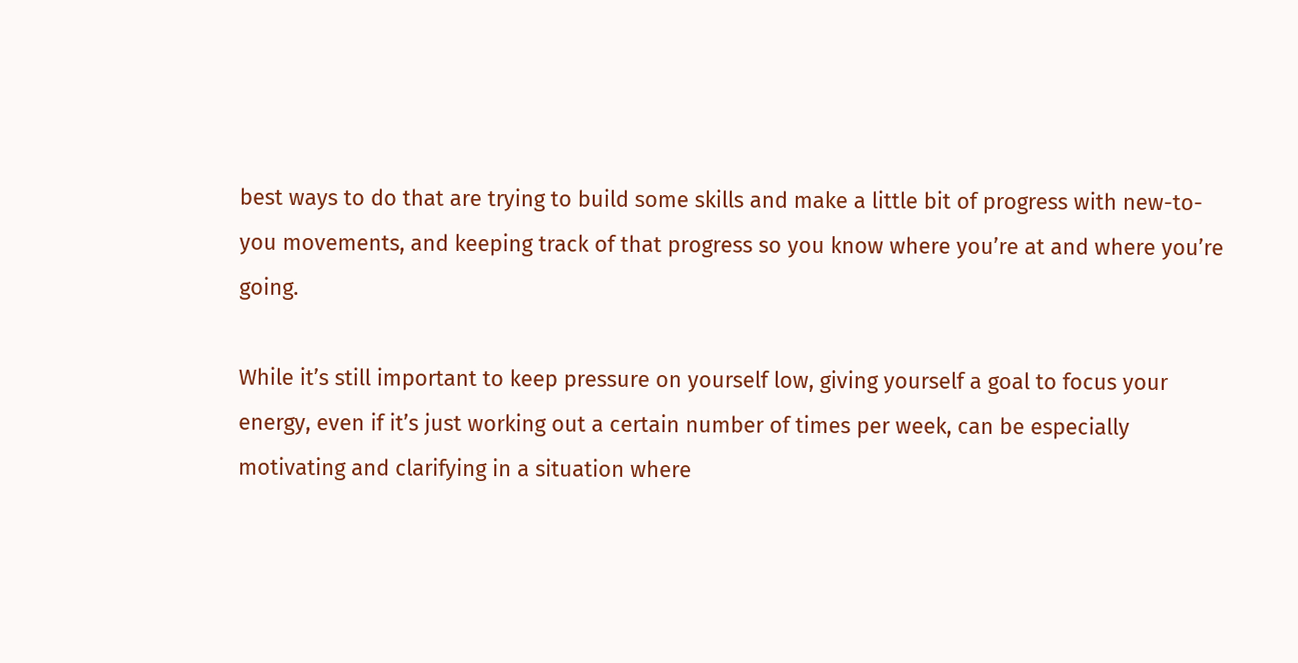best ways to do that are trying to build some skills and make a little bit of progress with new-to-you movements, and keeping track of that progress so you know where you’re at and where you’re going.

While it’s still important to keep pressure on yourself low, giving yourself a goal to focus your energy, even if it’s just working out a certain number of times per week, can be especially motivating and clarifying in a situation where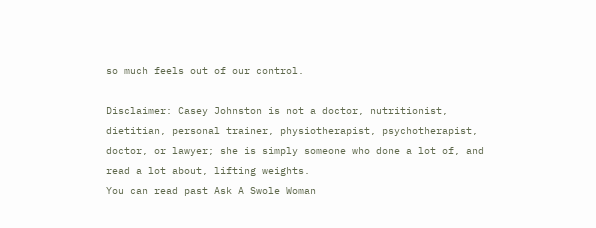so much feels out of our control.

Disclaimer: Casey Johnston is not a doctor, nutritionist, dietitian, personal trainer, physiotherapist, psychotherapist, doctor, or lawyer; she is simply someone who done a lot of, and read a lot about, lifting weights.
You can read past Ask A Swole Woman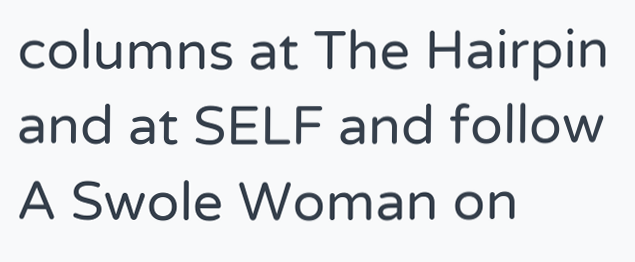columns at The Hairpin and at SELF and follow A Swole Woman on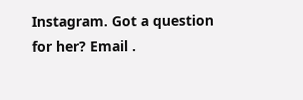Instagram. Got a question for her? Email .